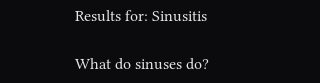Results for: Sinusitis

What do sinuses do?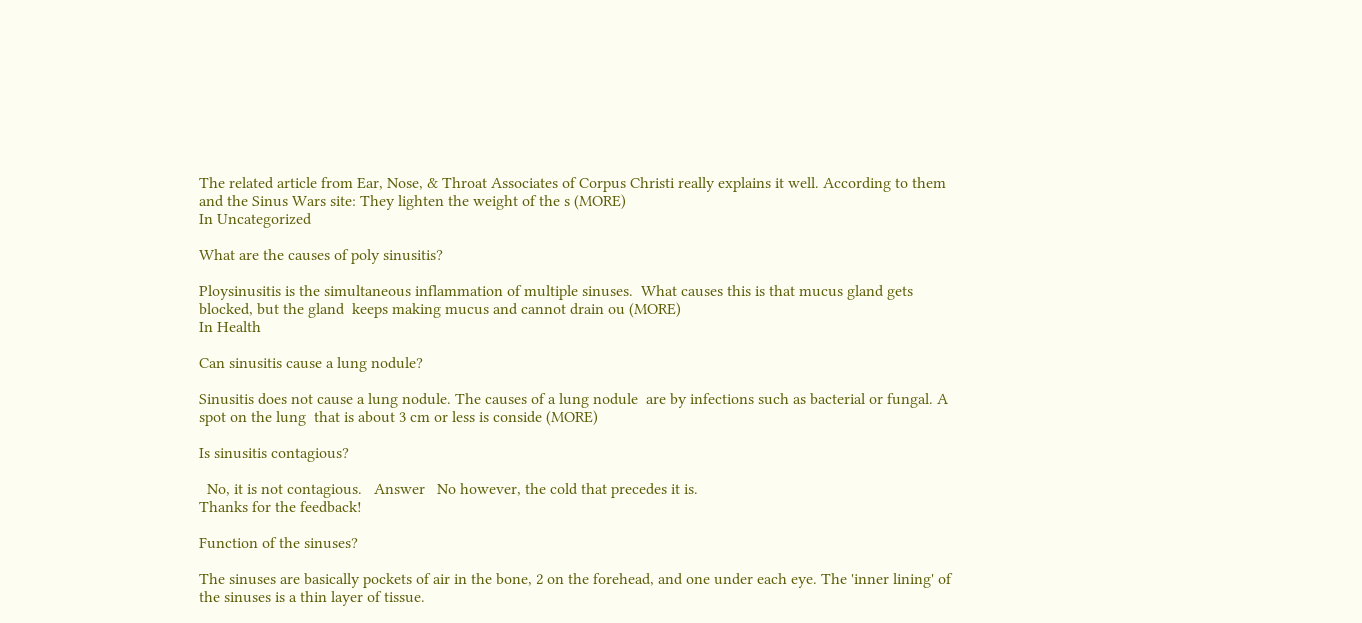The related article from Ear, Nose, & Throat Associates of Corpus Christi really explains it well. According to them and the Sinus Wars site: They lighten the weight of the s (MORE)
In Uncategorized

What are the causes of poly sinusitis?

Ploysinusitis is the simultaneous inflammation of multiple sinuses.  What causes this is that mucus gland gets blocked, but the gland  keeps making mucus and cannot drain ou (MORE)
In Health

Can sinusitis cause a lung nodule?

Sinusitis does not cause a lung nodule. The causes of a lung nodule  are by infections such as bacterial or fungal. A spot on the lung  that is about 3 cm or less is conside (MORE)

Is sinusitis contagious?

  No, it is not contagious.   Answer   No however, the cold that precedes it is.
Thanks for the feedback!

Function of the sinuses?

The sinuses are basically pockets of air in the bone, 2 on the forehead, and one under each eye. The 'inner lining' of the sinuses is a thin layer of tissue.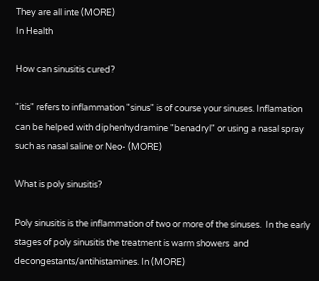They are all inte (MORE)
In Health

How can sinusitis cured?

"itis" refers to inflammation "sinus" is of course your sinuses. Inflamation can be helped with diphenhydramine "benadryl" or using a nasal spray such as nasal saline or Neo- (MORE)

What is poly sinusitis?

Poly sinusitis is the inflammation of two or more of the sinuses.  In the early stages of poly sinusitis the treatment is warm showers  and decongestants/antihistamines. In (MORE)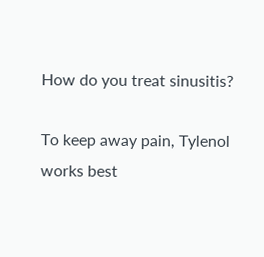How do you treat sinusitis?

To keep away pain, Tylenol works best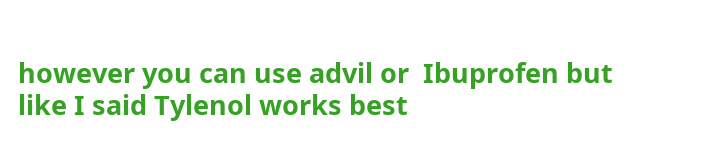however you can use advil or  Ibuprofen but like I said Tylenol works best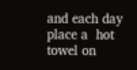and each day place a  hot towel on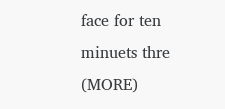face for ten minuets thre (MORE)